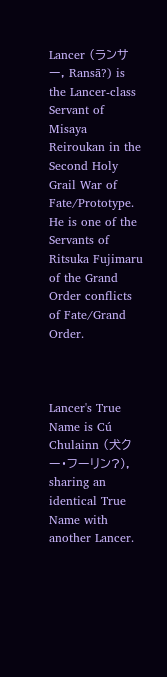Lancer (ランサー, Ransā?) is the Lancer-class Servant of Misaya Reiroukan in the Second Holy Grail War of Fate/Prototype. He is one of the Servants of Ritsuka Fujimaru of the Grand Order conflicts of Fate/Grand Order.



Lancer's True Name is Cú Chulainn (犬クー・フーリン?), sharing an identical True Name with another Lancer.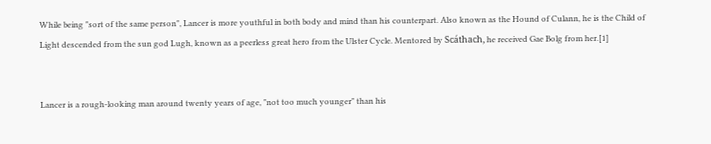While being "sort of the same person", Lancer is more youthful in both body and mind than his counterpart. Also known as the Hound of Culann, he is the Child of Light descended from the sun god Lugh, known as a peerless great hero from the Ulster Cycle. Mentored by Scáthach, he received Gae Bolg from her.[1]


Lancer is a rough-looking man around twenty years of age, "not too much younger" than his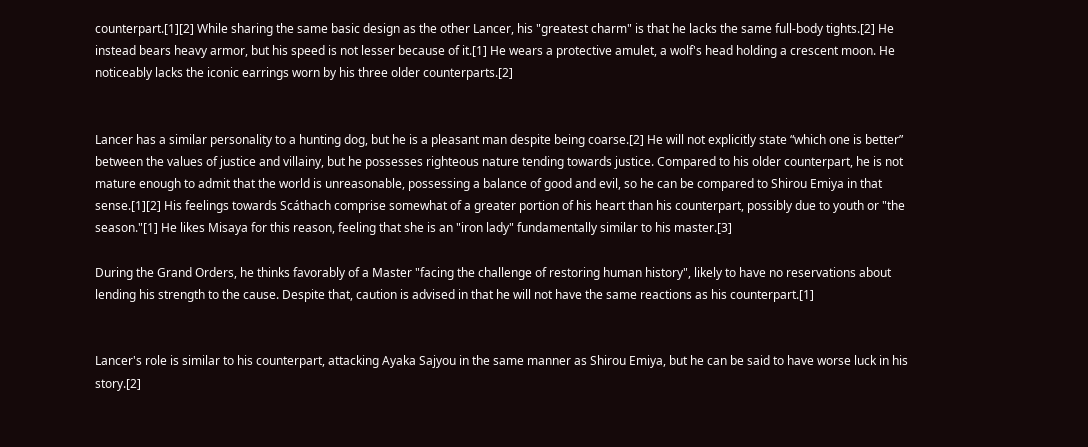counterpart.[1][2] While sharing the same basic design as the other Lancer, his "greatest charm" is that he lacks the same full-body tights.[2] He instead bears heavy armor, but his speed is not lesser because of it.[1] He wears a protective amulet, a wolf's head holding a crescent moon. He noticeably lacks the iconic earrings worn by his three older counterparts.[2]


Lancer has a similar personality to a hunting dog, but he is a pleasant man despite being coarse.[2] He will not explicitly state “which one is better” between the values of justice and villainy, but he possesses righteous nature tending towards justice. Compared to his older counterpart, he is not mature enough to admit that the world is unreasonable, possessing a balance of good and evil, so he can be compared to Shirou Emiya in that sense.[1][2] His feelings towards Scáthach comprise somewhat of a greater portion of his heart than his counterpart, possibly due to youth or "the season."[1] He likes Misaya for this reason, feeling that she is an "iron lady" fundamentally similar to his master.[3]

During the Grand Orders, he thinks favorably of a Master "facing the challenge of restoring human history", likely to have no reservations about lending his strength to the cause. Despite that, caution is advised in that he will not have the same reactions as his counterpart.[1]


Lancer's role is similar to his counterpart, attacking Ayaka Sajyou in the same manner as Shirou Emiya, but he can be said to have worse luck in his story.[2]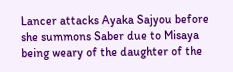Lancer attacks Ayaka Sajyou before she summons Saber due to Misaya being weary of the daughter of the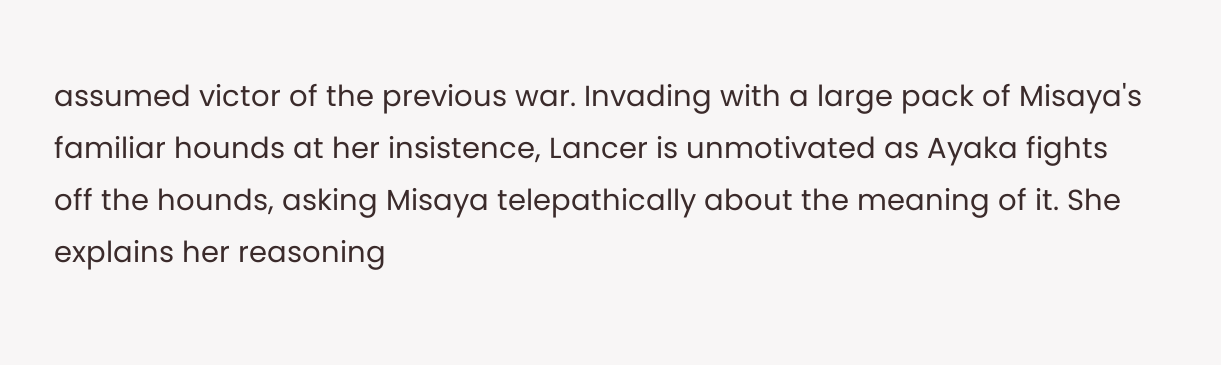assumed victor of the previous war. Invading with a large pack of Misaya's familiar hounds at her insistence, Lancer is unmotivated as Ayaka fights off the hounds, asking Misaya telepathically about the meaning of it. She explains her reasoning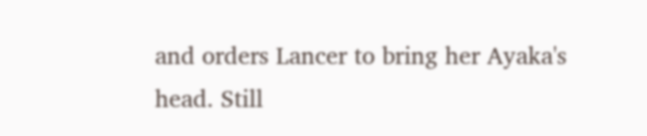and orders Lancer to bring her Ayaka's head. Still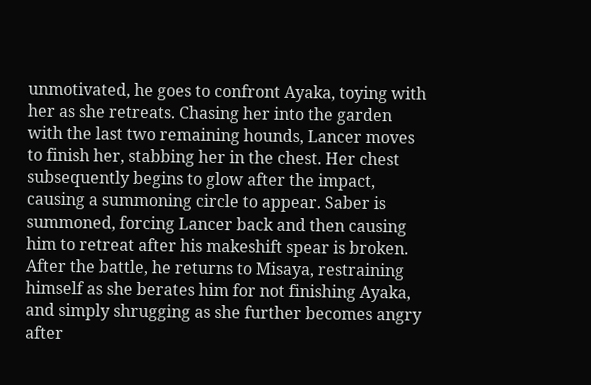unmotivated, he goes to confront Ayaka, toying with her as she retreats. Chasing her into the garden with the last two remaining hounds, Lancer moves to finish her, stabbing her in the chest. Her chest subsequently begins to glow after the impact, causing a summoning circle to appear. Saber is summoned, forcing Lancer back and then causing him to retreat after his makeshift spear is broken. After the battle, he returns to Misaya, restraining himself as she berates him for not finishing Ayaka, and simply shrugging as she further becomes angry after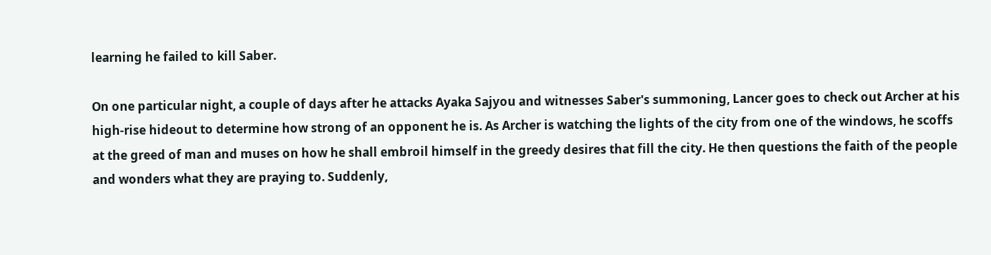learning he failed to kill Saber.

On one particular night, a couple of days after he attacks Ayaka Sajyou and witnesses Saber's summoning, Lancer goes to check out Archer at his high-rise hideout to determine how strong of an opponent he is. As Archer is watching the lights of the city from one of the windows, he scoffs at the greed of man and muses on how he shall embroil himself in the greedy desires that fill the city. He then questions the faith of the people and wonders what they are praying to. Suddenly,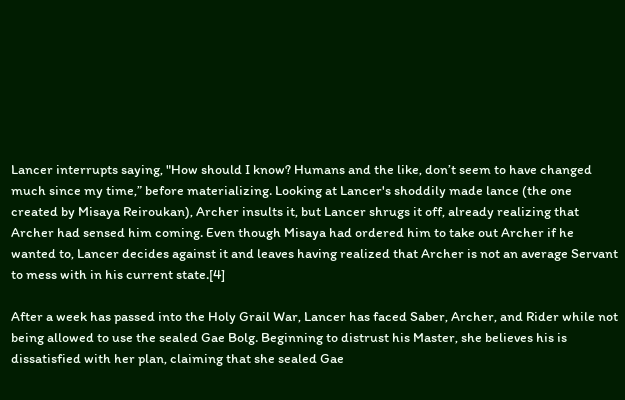Lancer interrupts saying, "How should I know? Humans and the like, don’t seem to have changed much since my time,” before materializing. Looking at Lancer's shoddily made lance (the one created by Misaya Reiroukan), Archer insults it, but Lancer shrugs it off, already realizing that Archer had sensed him coming. Even though Misaya had ordered him to take out Archer if he wanted to, Lancer decides against it and leaves having realized that Archer is not an average Servant to mess with in his current state.[4]

After a week has passed into the Holy Grail War, Lancer has faced Saber, Archer, and Rider while not being allowed to use the sealed Gae Bolg. Beginning to distrust his Master, she believes his is dissatisfied with her plan, claiming that she sealed Gae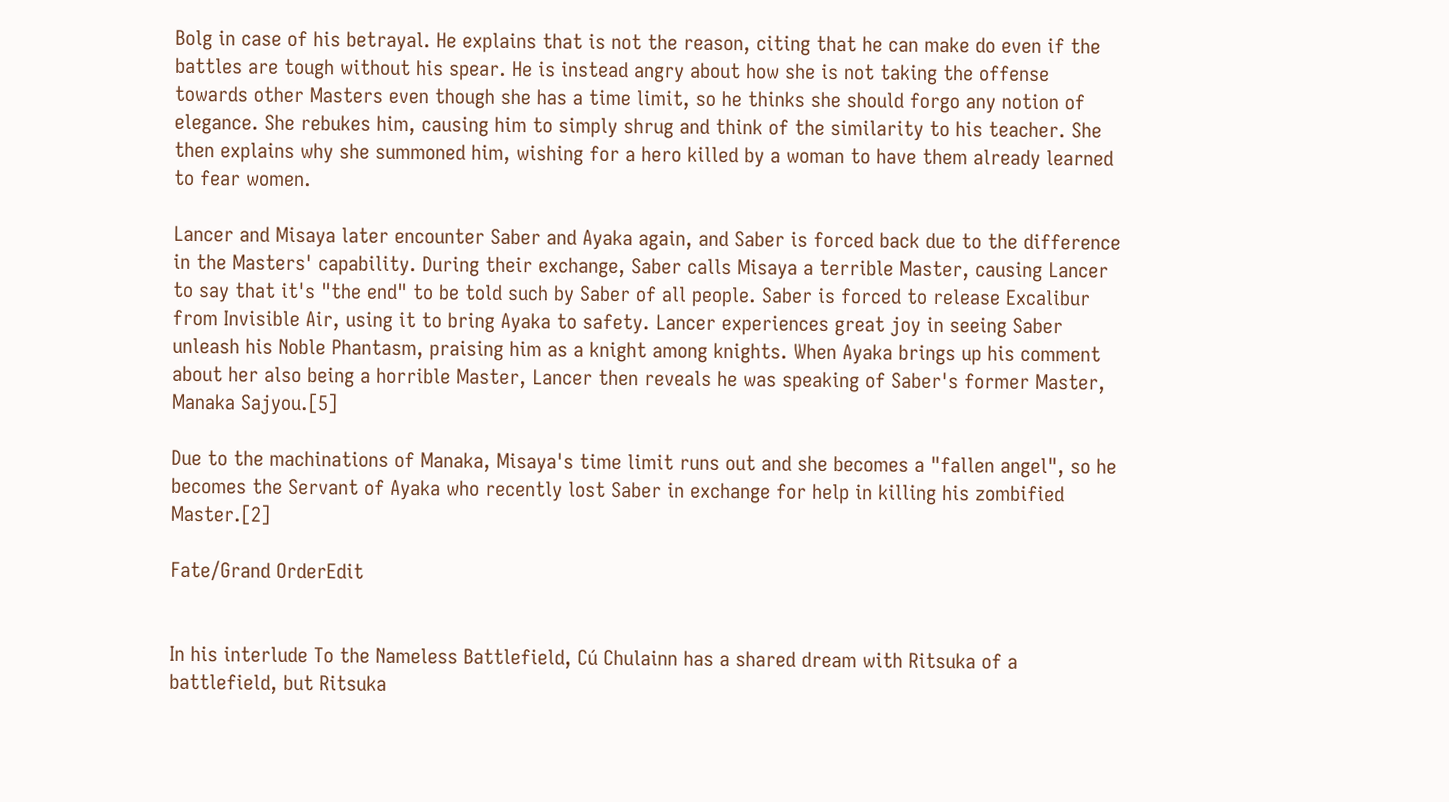Bolg in case of his betrayal. He explains that is not the reason, citing that he can make do even if the battles are tough without his spear. He is instead angry about how she is not taking the offense towards other Masters even though she has a time limit, so he thinks she should forgo any notion of elegance. She rebukes him, causing him to simply shrug and think of the similarity to his teacher. She then explains why she summoned him, wishing for a hero killed by a woman to have them already learned to fear women.

Lancer and Misaya later encounter Saber and Ayaka again, and Saber is forced back due to the difference in the Masters' capability. During their exchange, Saber calls Misaya a terrible Master, causing Lancer to say that it's "the end" to be told such by Saber of all people. Saber is forced to release Excalibur from Invisible Air, using it to bring Ayaka to safety. Lancer experiences great joy in seeing Saber unleash his Noble Phantasm, praising him as a knight among knights. When Ayaka brings up his comment about her also being a horrible Master, Lancer then reveals he was speaking of Saber's former Master, Manaka Sajyou.[5]

Due to the machinations of Manaka, Misaya's time limit runs out and she becomes a "fallen angel", so he becomes the Servant of Ayaka who recently lost Saber in exchange for help in killing his zombified Master.[2]

Fate/Grand OrderEdit


In his interlude To the Nameless Battlefield, Cú Chulainn has a shared dream with Ritsuka of a battlefield, but Ritsuka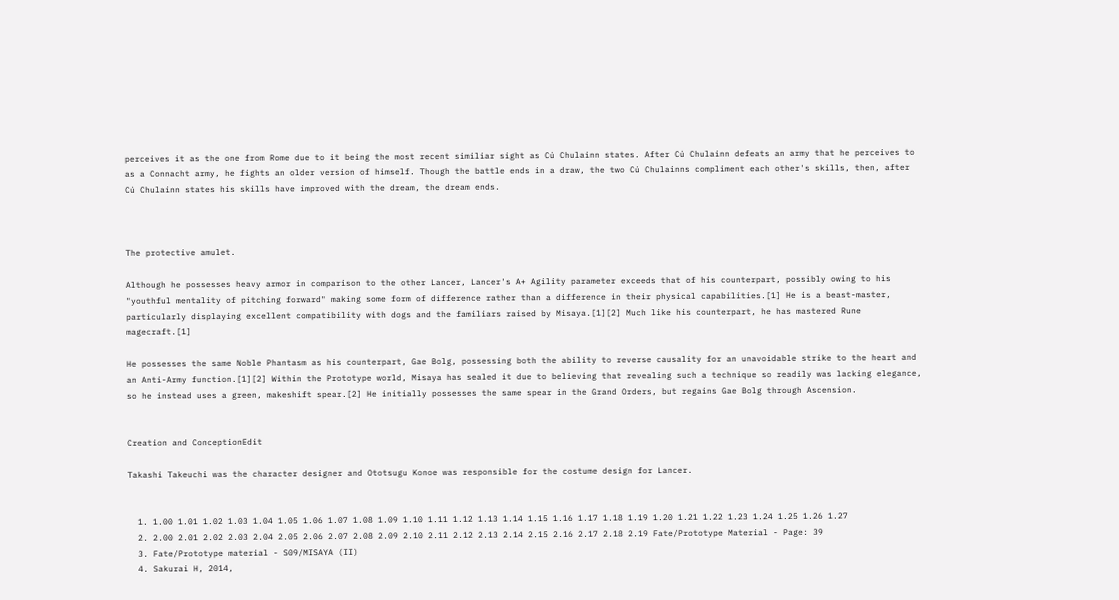perceives it as the one from Rome due to it being the most recent similiar sight as Cú Chulainn states. After Cú Chulainn defeats an army that he perceives to as a Connacht army, he fights an older version of himself. Though the battle ends in a draw, the two Cú Chulainns compliment each other's skills, then, after Cú Chulainn states his skills have improved with the dream, the dream ends.



The protective amulet.

Although he possesses heavy armor in comparison to the other Lancer, Lancer's A+ Agility parameter exceeds that of his counterpart, possibly owing to his "youthful mentality of pitching forward" making some form of difference rather than a difference in their physical capabilities.[1] He is a beast-master, particularly displaying excellent compatibility with dogs and the familiars raised by Misaya.[1][2] Much like his counterpart, he has mastered Rune magecraft.[1]

He possesses the same Noble Phantasm as his counterpart, Gae Bolg, possessing both the ability to reverse causality for an unavoidable strike to the heart and an Anti-Army function.[1][2] Within the Prototype world, Misaya has sealed it due to believing that revealing such a technique so readily was lacking elegance, so he instead uses a green, makeshift spear.[2] He initially possesses the same spear in the Grand Orders, but regains Gae Bolg through Ascension.


Creation and ConceptionEdit

Takashi Takeuchi was the character designer and Ototsugu Konoe was responsible for the costume design for Lancer.


  1. 1.00 1.01 1.02 1.03 1.04 1.05 1.06 1.07 1.08 1.09 1.10 1.11 1.12 1.13 1.14 1.15 1.16 1.17 1.18 1.19 1.20 1.21 1.22 1.23 1.24 1.25 1.26 1.27
  2. 2.00 2.01 2.02 2.03 2.04 2.05 2.06 2.07 2.08 2.09 2.10 2.11 2.12 2.13 2.14 2.15 2.16 2.17 2.18 2.19 Fate/Prototype Material - Page: 39
  3. Fate/Prototype material - S09/MISAYA (II)
  4. Sakurai H, 2014,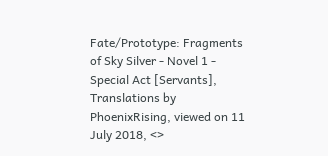Fate/Prototype: Fragments of Sky Silver - Novel 1 - Special Act [Servants], Translations by PhoenixRising, viewed on 11 July 2018, <>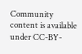Community content is available under CC-BY-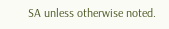SA unless otherwise noted.